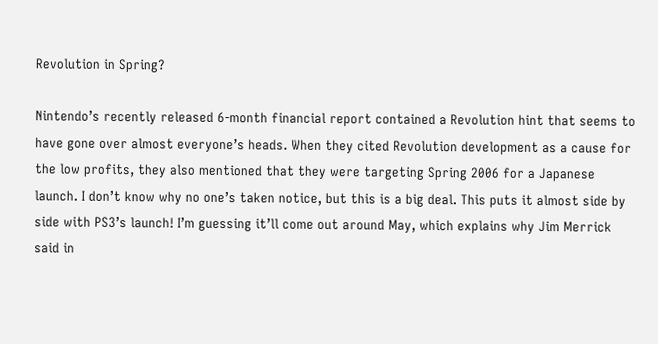Revolution in Spring?

Nintendo’s recently released 6-month financial report contained a Revolution hint that seems to have gone over almost everyone’s heads. When they cited Revolution development as a cause for the low profits, they also mentioned that they were targeting Spring 2006 for a Japanese launch. I don’t know why no one’s taken notice, but this is a big deal. This puts it almost side by side with PS3’s launch! I’m guessing it’ll come out around May, which explains why Jim Merrick said in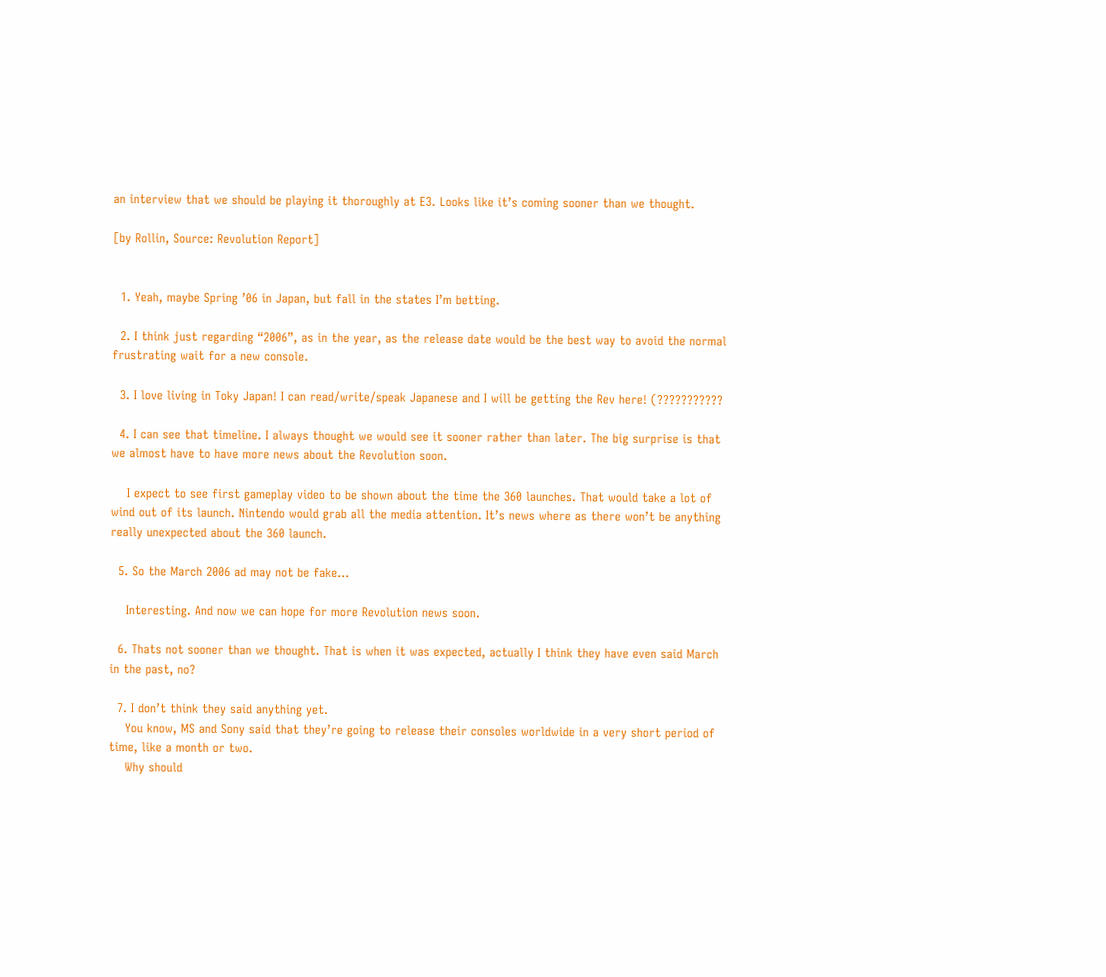an interview that we should be playing it thoroughly at E3. Looks like it’s coming sooner than we thought.

[by Rollin, Source: Revolution Report]


  1. Yeah, maybe Spring ’06 in Japan, but fall in the states I’m betting.

  2. I think just regarding “2006”, as in the year, as the release date would be the best way to avoid the normal frustrating wait for a new console.

  3. I love living in Toky Japan! I can read/write/speak Japanese and I will be getting the Rev here! (???????????

  4. I can see that timeline. I always thought we would see it sooner rather than later. The big surprise is that we almost have to have more news about the Revolution soon.

    I expect to see first gameplay video to be shown about the time the 360 launches. That would take a lot of wind out of its launch. Nintendo would grab all the media attention. It’s news where as there won’t be anything really unexpected about the 360 launch.

  5. So the March 2006 ad may not be fake…

    Interesting. And now we can hope for more Revolution news soon.

  6. Thats not sooner than we thought. That is when it was expected, actually I think they have even said March in the past, no?

  7. I don’t think they said anything yet.
    You know, MS and Sony said that they’re going to release their consoles worldwide in a very short period of time, like a month or two.
    Why should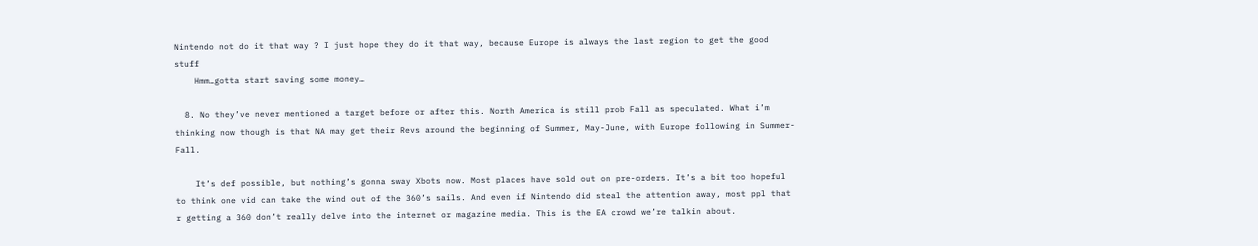Nintendo not do it that way ? I just hope they do it that way, because Europe is always the last region to get the good stuff
    Hmm…gotta start saving some money…

  8. No they’ve never mentioned a target before or after this. North America is still prob Fall as speculated. What i’m thinking now though is that NA may get their Revs around the beginning of Summer, May-June, with Europe following in Summer-Fall.

    It’s def possible, but nothing’s gonna sway Xbots now. Most places have sold out on pre-orders. It’s a bit too hopeful to think one vid can take the wind out of the 360’s sails. And even if Nintendo did steal the attention away, most ppl that r getting a 360 don’t really delve into the internet or magazine media. This is the EA crowd we’re talkin about.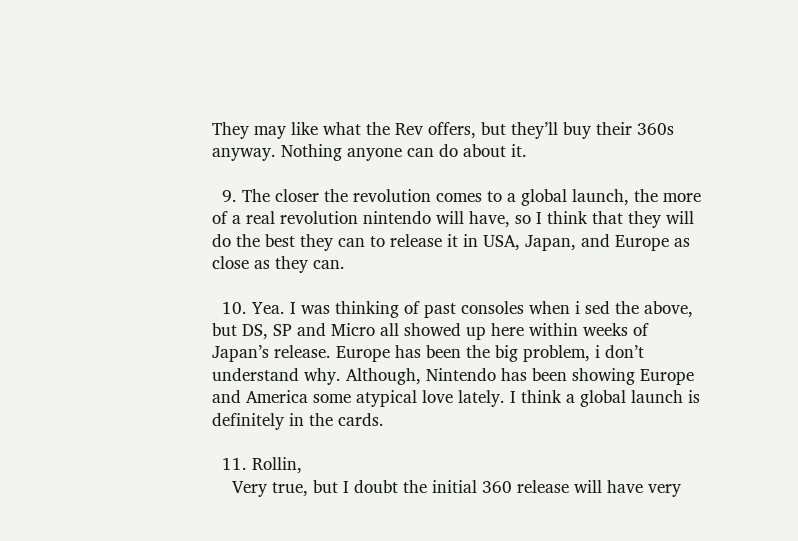They may like what the Rev offers, but they’ll buy their 360s anyway. Nothing anyone can do about it.

  9. The closer the revolution comes to a global launch, the more of a real revolution nintendo will have, so I think that they will do the best they can to release it in USA, Japan, and Europe as close as they can.

  10. Yea. I was thinking of past consoles when i sed the above, but DS, SP and Micro all showed up here within weeks of Japan’s release. Europe has been the big problem, i don’t understand why. Although, Nintendo has been showing Europe and America some atypical love lately. I think a global launch is definitely in the cards.

  11. Rollin,
    Very true, but I doubt the initial 360 release will have very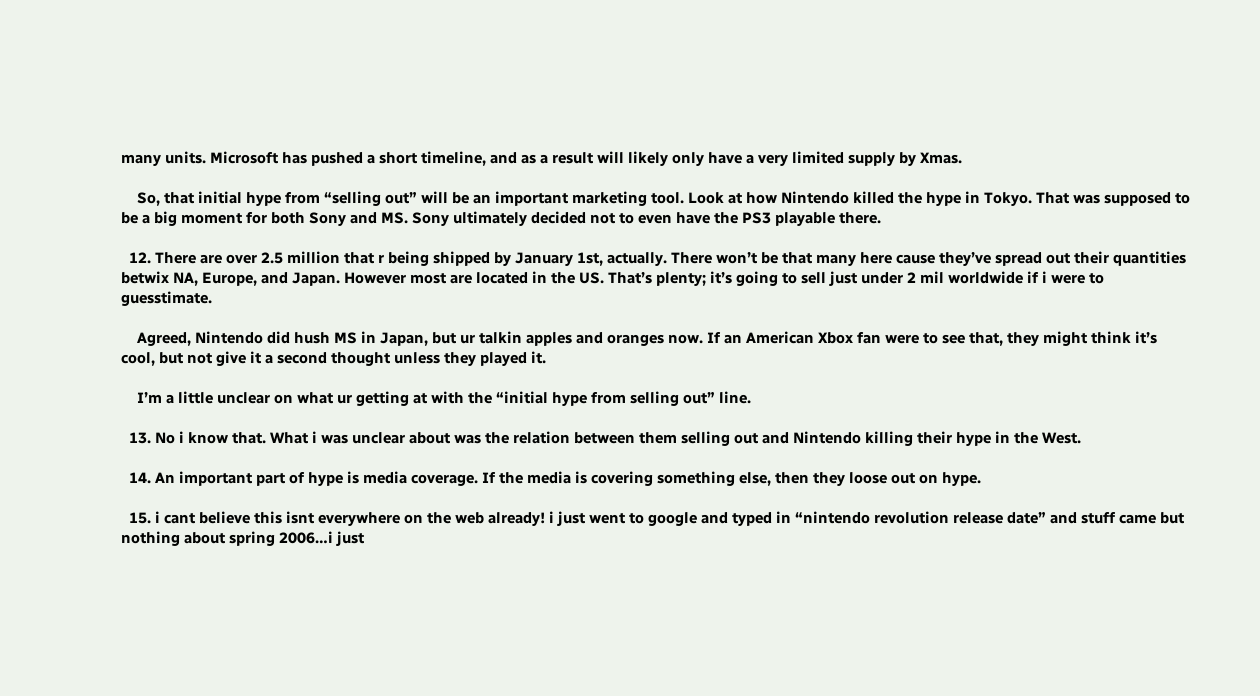many units. Microsoft has pushed a short timeline, and as a result will likely only have a very limited supply by Xmas.

    So, that initial hype from “selling out” will be an important marketing tool. Look at how Nintendo killed the hype in Tokyo. That was supposed to be a big moment for both Sony and MS. Sony ultimately decided not to even have the PS3 playable there.

  12. There are over 2.5 million that r being shipped by January 1st, actually. There won’t be that many here cause they’ve spread out their quantities betwix NA, Europe, and Japan. However most are located in the US. That’s plenty; it’s going to sell just under 2 mil worldwide if i were to guesstimate.

    Agreed, Nintendo did hush MS in Japan, but ur talkin apples and oranges now. If an American Xbox fan were to see that, they might think it’s cool, but not give it a second thought unless they played it.

    I’m a little unclear on what ur getting at with the “initial hype from selling out” line.

  13. No i know that. What i was unclear about was the relation between them selling out and Nintendo killing their hype in the West.

  14. An important part of hype is media coverage. If the media is covering something else, then they loose out on hype.

  15. i cant believe this isnt everywhere on the web already! i just went to google and typed in “nintendo revolution release date” and stuff came but nothing about spring 2006…i just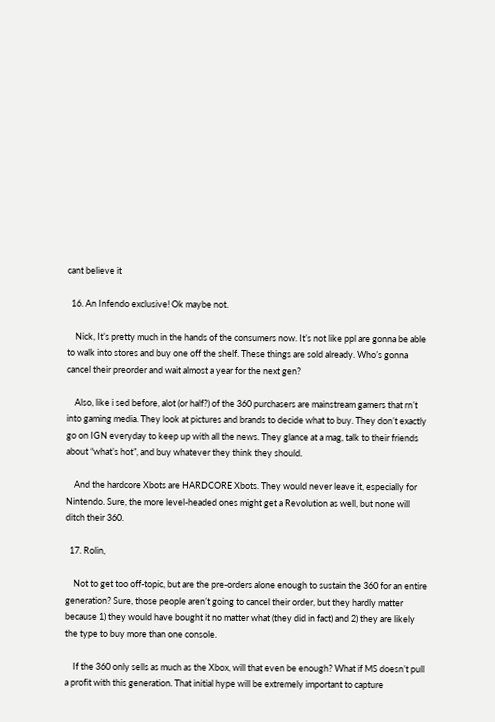cant believe it

  16. An Infendo exclusive! Ok maybe not.

    Nick, It’s pretty much in the hands of the consumers now. It’s not like ppl are gonna be able to walk into stores and buy one off the shelf. These things are sold already. Who’s gonna cancel their preorder and wait almost a year for the next gen?

    Also, like i sed before, alot (or half?) of the 360 purchasers are mainstream gamers that rn’t into gaming media. They look at pictures and brands to decide what to buy. They don’t exactly go on IGN everyday to keep up with all the news. They glance at a mag, talk to their friends about “what’s hot”, and buy whatever they think they should.

    And the hardcore Xbots are HARDCORE Xbots. They would never leave it, especially for Nintendo. Sure, the more level-headed ones might get a Revolution as well, but none will ditch their 360.

  17. Rolin,

    Not to get too off-topic, but are the pre-orders alone enough to sustain the 360 for an entire generation? Sure, those people aren’t going to cancel their order, but they hardly matter because 1) they would have bought it no matter what (they did in fact) and 2) they are likely the type to buy more than one console.

    If the 360 only sells as much as the Xbox, will that even be enough? What if MS doesn’t pull a profit with this generation. That initial hype will be extremely important to capture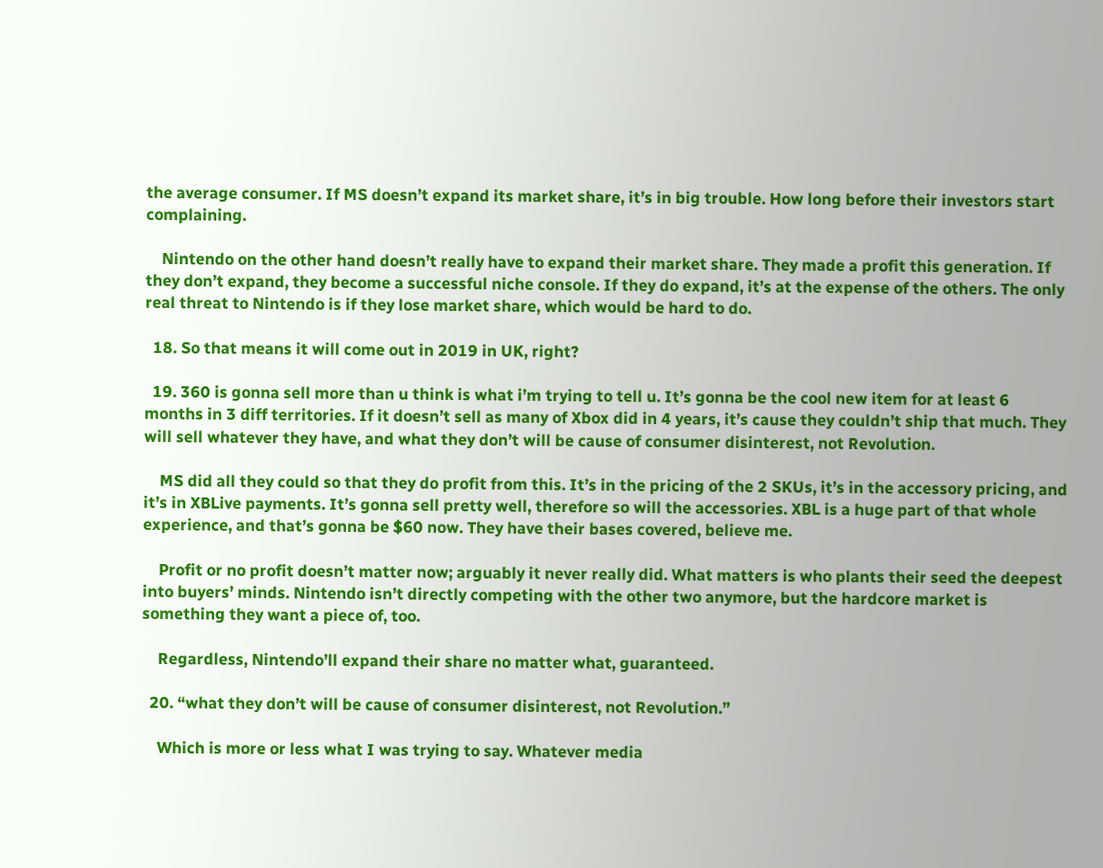the average consumer. If MS doesn’t expand its market share, it’s in big trouble. How long before their investors start complaining.

    Nintendo on the other hand doesn’t really have to expand their market share. They made a profit this generation. If they don’t expand, they become a successful niche console. If they do expand, it’s at the expense of the others. The only real threat to Nintendo is if they lose market share, which would be hard to do.

  18. So that means it will come out in 2019 in UK, right?

  19. 360 is gonna sell more than u think is what i’m trying to tell u. It’s gonna be the cool new item for at least 6 months in 3 diff territories. If it doesn’t sell as many of Xbox did in 4 years, it’s cause they couldn’t ship that much. They will sell whatever they have, and what they don’t will be cause of consumer disinterest, not Revolution.

    MS did all they could so that they do profit from this. It’s in the pricing of the 2 SKUs, it’s in the accessory pricing, and it’s in XBLive payments. It’s gonna sell pretty well, therefore so will the accessories. XBL is a huge part of that whole experience, and that’s gonna be $60 now. They have their bases covered, believe me.

    Profit or no profit doesn’t matter now; arguably it never really did. What matters is who plants their seed the deepest into buyers’ minds. Nintendo isn’t directly competing with the other two anymore, but the hardcore market is something they want a piece of, too.

    Regardless, Nintendo’ll expand their share no matter what, guaranteed.

  20. “what they don’t will be cause of consumer disinterest, not Revolution.”

    Which is more or less what I was trying to say. Whatever media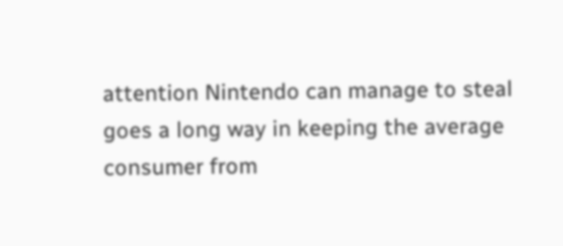attention Nintendo can manage to steal goes a long way in keeping the average consumer from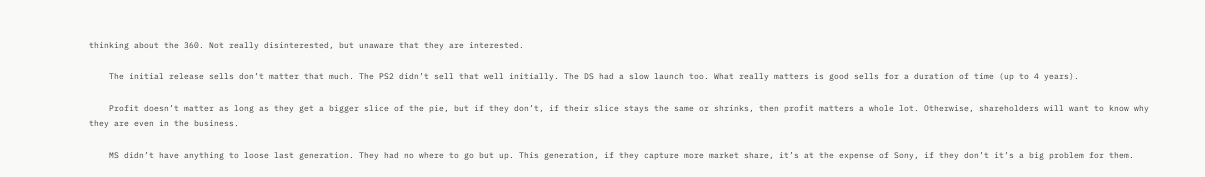thinking about the 360. Not really disinterested, but unaware that they are interested.

    The initial release sells don’t matter that much. The PS2 didn’t sell that well initially. The DS had a slow launch too. What really matters is good sells for a duration of time (up to 4 years).

    Profit doesn’t matter as long as they get a bigger slice of the pie, but if they don’t, if their slice stays the same or shrinks, then profit matters a whole lot. Otherwise, shareholders will want to know why they are even in the business.

    MS didn’t have anything to loose last generation. They had no where to go but up. This generation, if they capture more market share, it’s at the expense of Sony, if they don’t it’s a big problem for them.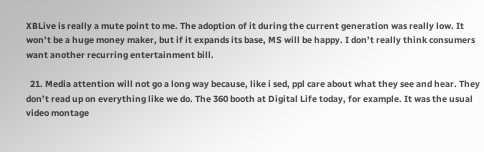XBLive is really a mute point to me. The adoption of it during the current generation was really low. It won’t be a huge money maker, but if it expands its base, MS will be happy. I don’t really think consumers want another recurring entertainment bill.

  21. Media attention will not go a long way because, like i sed, ppl care about what they see and hear. They don’t read up on everything like we do. The 360 booth at Digital Life today, for example. It was the usual video montage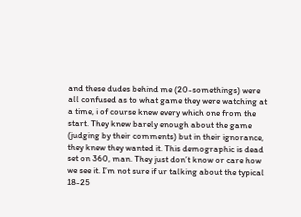and these dudes behind me (20-somethings) were all confused as to what game they were watching at a time, i of course knew every which one from the start. They knew barely enough about the game (judging by their comments) but in their ignorance, they knew they wanted it. This demographic is dead set on 360, man. They just don’t know or care how we see it. I’m not sure if ur talking about the typical 18-25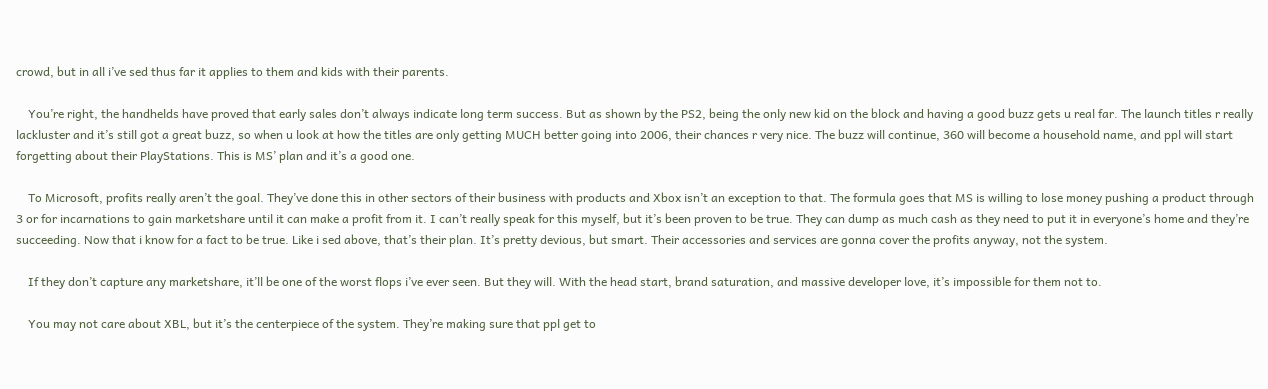crowd, but in all i’ve sed thus far it applies to them and kids with their parents.

    You’re right, the handhelds have proved that early sales don’t always indicate long term success. But as shown by the PS2, being the only new kid on the block and having a good buzz gets u real far. The launch titles r really lackluster and it’s still got a great buzz, so when u look at how the titles are only getting MUCH better going into 2006, their chances r very nice. The buzz will continue, 360 will become a household name, and ppl will start forgetting about their PlayStations. This is MS’ plan and it’s a good one.

    To Microsoft, profits really aren’t the goal. They’ve done this in other sectors of their business with products and Xbox isn’t an exception to that. The formula goes that MS is willing to lose money pushing a product through 3 or for incarnations to gain marketshare until it can make a profit from it. I can’t really speak for this myself, but it’s been proven to be true. They can dump as much cash as they need to put it in everyone’s home and they’re succeeding. Now that i know for a fact to be true. Like i sed above, that’s their plan. It’s pretty devious, but smart. Their accessories and services are gonna cover the profits anyway, not the system.

    If they don’t capture any marketshare, it’ll be one of the worst flops i’ve ever seen. But they will. With the head start, brand saturation, and massive developer love, it’s impossible for them not to.

    You may not care about XBL, but it’s the centerpiece of the system. They’re making sure that ppl get to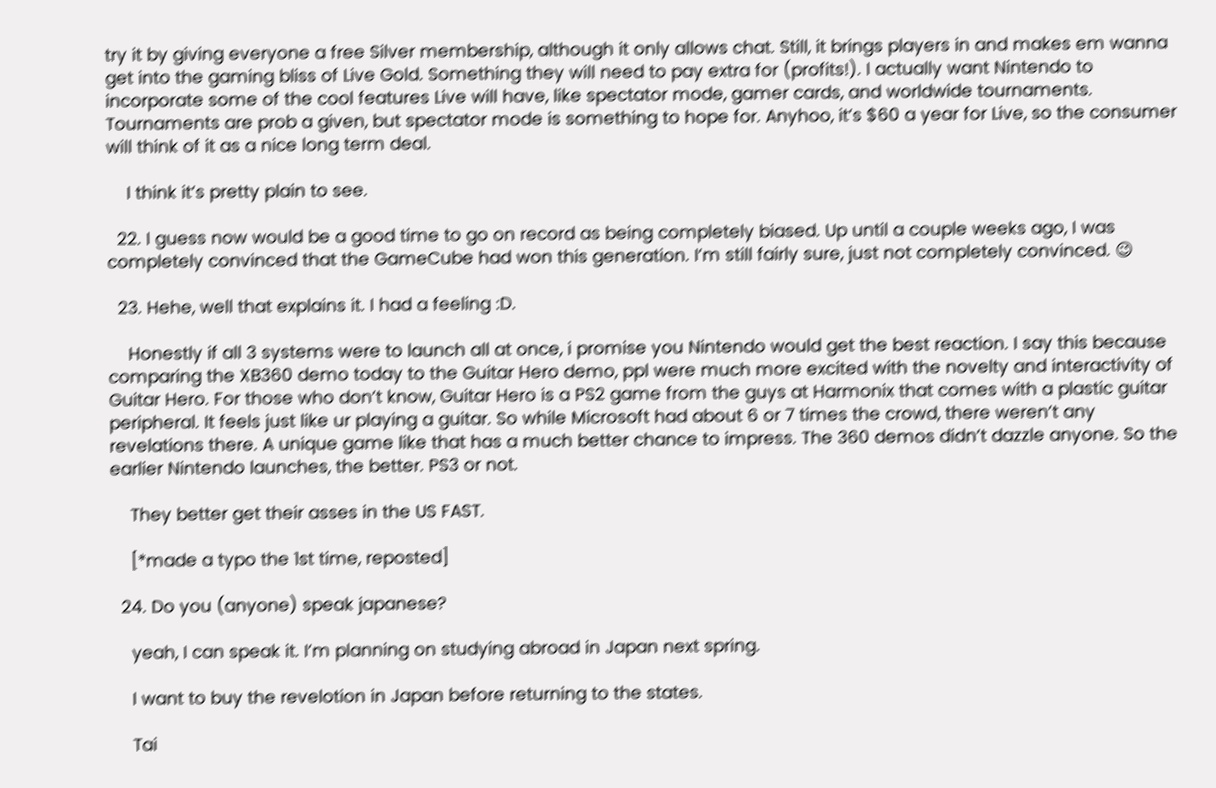try it by giving everyone a free Silver membership, although it only allows chat. Still, it brings players in and makes em wanna get into the gaming bliss of Live Gold. Something they will need to pay extra for (profits!). I actually want Nintendo to incorporate some of the cool features Live will have, like spectator mode, gamer cards, and worldwide tournaments. Tournaments are prob a given, but spectator mode is something to hope for. Anyhoo, it’s $60 a year for Live, so the consumer will think of it as a nice long term deal.

    I think it’s pretty plain to see.

  22. I guess now would be a good time to go on record as being completely biased. Up until a couple weeks ago, I was completely convinced that the GameCube had won this generation. I’m still fairly sure, just not completely convinced. 😉

  23. Hehe, well that explains it. I had a feeling :D.

    Honestly if all 3 systems were to launch all at once, i promise you Nintendo would get the best reaction. I say this because comparing the XB360 demo today to the Guitar Hero demo, ppl were much more excited with the novelty and interactivity of Guitar Hero. For those who don’t know, Guitar Hero is a PS2 game from the guys at Harmonix that comes with a plastic guitar peripheral. It feels just like ur playing a guitar. So while Microsoft had about 6 or 7 times the crowd, there weren’t any revelations there. A unique game like that has a much better chance to impress. The 360 demos didn’t dazzle anyone. So the earlier Nintendo launches, the better. PS3 or not.

    They better get their asses in the US FAST.

    [*made a typo the 1st time, reposted]

  24. Do you (anyone) speak japanese?

    yeah, I can speak it. I’m planning on studying abroad in Japan next spring.

    I want to buy the revelotion in Japan before returning to the states.

    Tai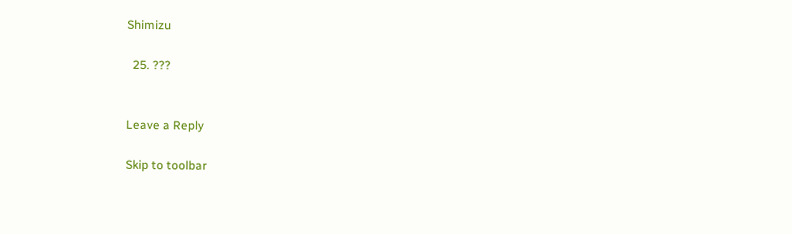Shimizu

  25. ???


Leave a Reply

Skip to toolbar